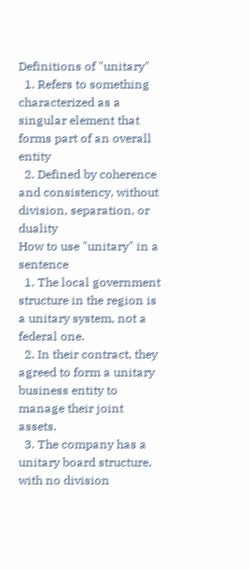Definitions of "unitary"
  1. Refers to something characterized as a singular element that forms part of an overall entity
  2. Defined by coherence and consistency, without division, separation, or duality
How to use "unitary" in a sentence
  1. The local government structure in the region is a unitary system, not a federal one.
  2. In their contract, they agreed to form a unitary business entity to manage their joint assets.
  3. The company has a unitary board structure, with no division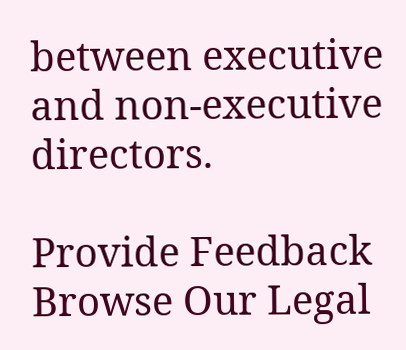between executive and non-executive directors.

Provide Feedback
Browse Our Legal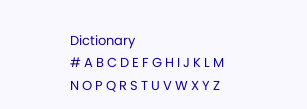Dictionary
# A B C D E F G H I J K L M N O P Q R S T U V W X Y Z